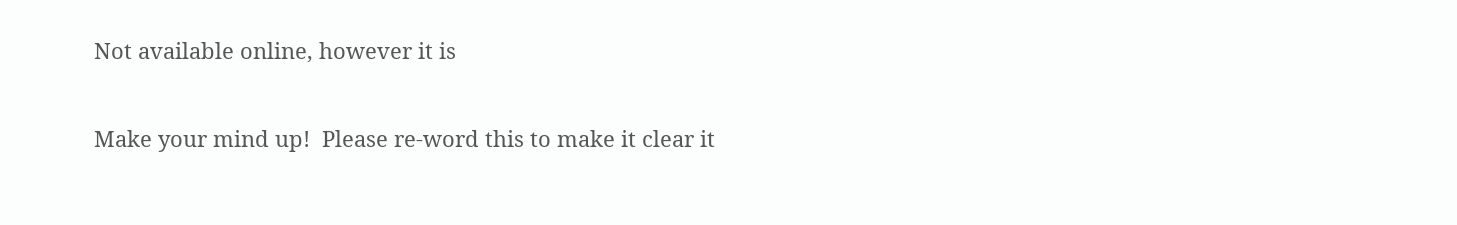Not available online, however it is

Make your mind up!  Please re-word this to make it clear it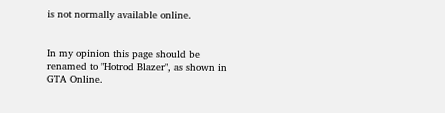is not normally available online.


In my opinion this page should be renamed to "Hotrod Blazer", as shown in GTA Online.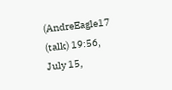(AndreEagle17 (talk) 19:56, July 15,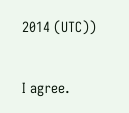2014 (UTC))

I agree.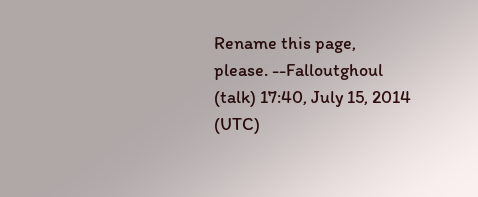Rename this page, please. --Falloutghoul (talk) 17:40, July 15, 2014 (UTC)